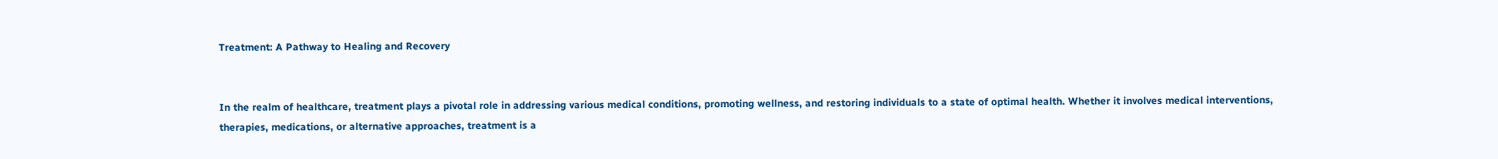Treatment: A Pathway to Healing and Recovery


In the realm of healthcare, treatment plays a pivotal role in addressing various medical conditions, promoting wellness, and restoring individuals to a state of optimal health. Whether it involves medical interventions, therapies, medications, or alternative approaches, treatment is a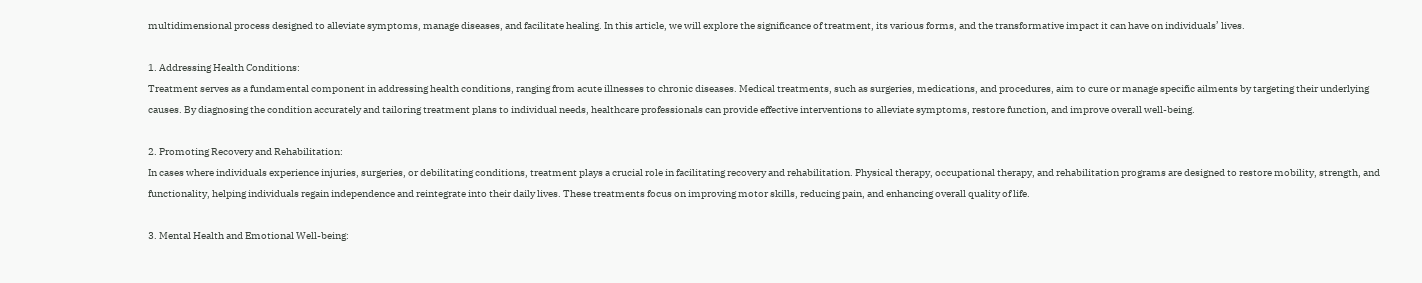multidimensional process designed to alleviate symptoms, manage diseases, and facilitate healing. In this article, we will explore the significance of treatment, its various forms, and the transformative impact it can have on individuals’ lives.

1. Addressing Health Conditions:
Treatment serves as a fundamental component in addressing health conditions, ranging from acute illnesses to chronic diseases. Medical treatments, such as surgeries, medications, and procedures, aim to cure or manage specific ailments by targeting their underlying causes. By diagnosing the condition accurately and tailoring treatment plans to individual needs, healthcare professionals can provide effective interventions to alleviate symptoms, restore function, and improve overall well-being.

2. Promoting Recovery and Rehabilitation:
In cases where individuals experience injuries, surgeries, or debilitating conditions, treatment plays a crucial role in facilitating recovery and rehabilitation. Physical therapy, occupational therapy, and rehabilitation programs are designed to restore mobility, strength, and functionality, helping individuals regain independence and reintegrate into their daily lives. These treatments focus on improving motor skills, reducing pain, and enhancing overall quality of life.

3. Mental Health and Emotional Well-being: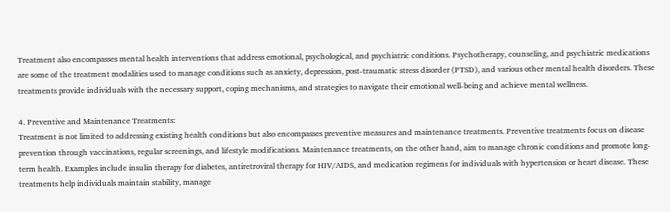Treatment also encompasses mental health interventions that address emotional, psychological, and psychiatric conditions. Psychotherapy, counseling, and psychiatric medications are some of the treatment modalities used to manage conditions such as anxiety, depression, post-traumatic stress disorder (PTSD), and various other mental health disorders. These treatments provide individuals with the necessary support, coping mechanisms, and strategies to navigate their emotional well-being and achieve mental wellness.

4. Preventive and Maintenance Treatments:
Treatment is not limited to addressing existing health conditions but also encompasses preventive measures and maintenance treatments. Preventive treatments focus on disease prevention through vaccinations, regular screenings, and lifestyle modifications. Maintenance treatments, on the other hand, aim to manage chronic conditions and promote long-term health. Examples include insulin therapy for diabetes, antiretroviral therapy for HIV/AIDS, and medication regimens for individuals with hypertension or heart disease. These treatments help individuals maintain stability, manage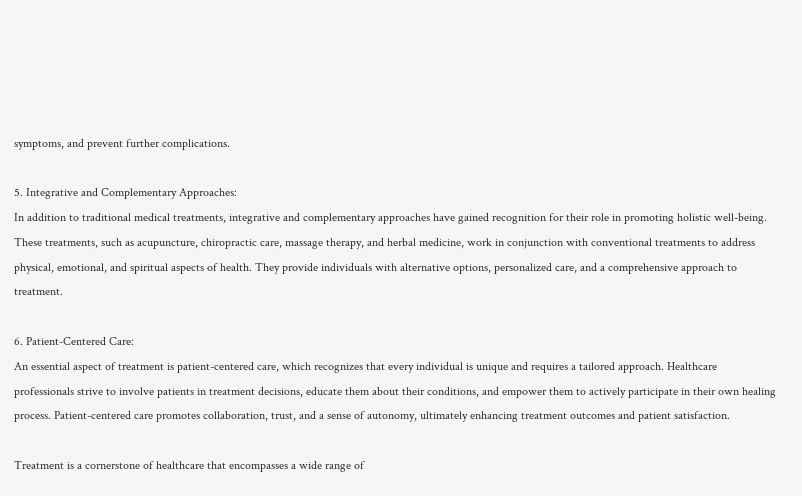symptoms, and prevent further complications.

5. Integrative and Complementary Approaches:
In addition to traditional medical treatments, integrative and complementary approaches have gained recognition for their role in promoting holistic well-being. These treatments, such as acupuncture, chiropractic care, massage therapy, and herbal medicine, work in conjunction with conventional treatments to address physical, emotional, and spiritual aspects of health. They provide individuals with alternative options, personalized care, and a comprehensive approach to treatment.

6. Patient-Centered Care:
An essential aspect of treatment is patient-centered care, which recognizes that every individual is unique and requires a tailored approach. Healthcare professionals strive to involve patients in treatment decisions, educate them about their conditions, and empower them to actively participate in their own healing process. Patient-centered care promotes collaboration, trust, and a sense of autonomy, ultimately enhancing treatment outcomes and patient satisfaction.

Treatment is a cornerstone of healthcare that encompasses a wide range of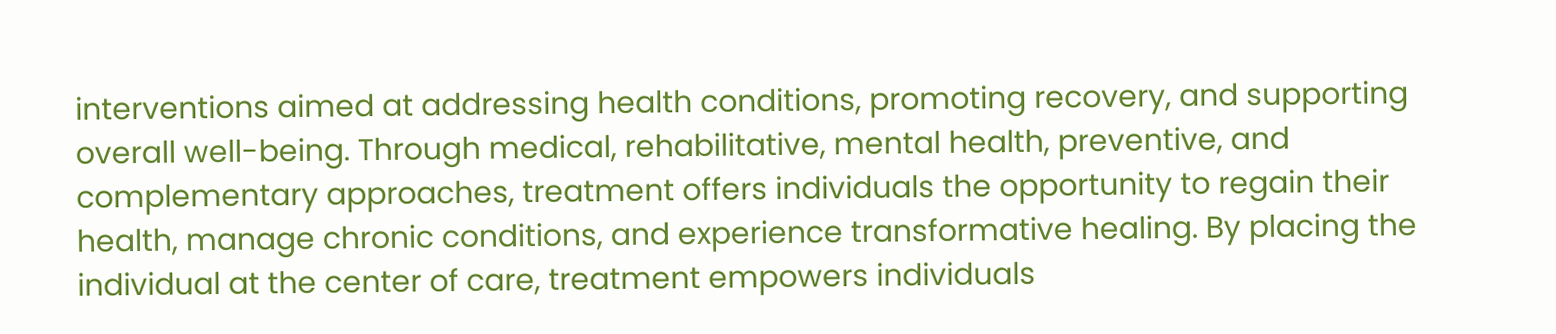interventions aimed at addressing health conditions, promoting recovery, and supporting overall well-being. Through medical, rehabilitative, mental health, preventive, and complementary approaches, treatment offers individuals the opportunity to regain their health, manage chronic conditions, and experience transformative healing. By placing the individual at the center of care, treatment empowers individuals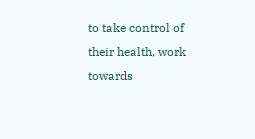to take control of their health, work towards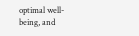optimal well-being, and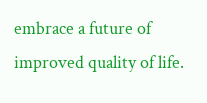embrace a future of improved quality of life.